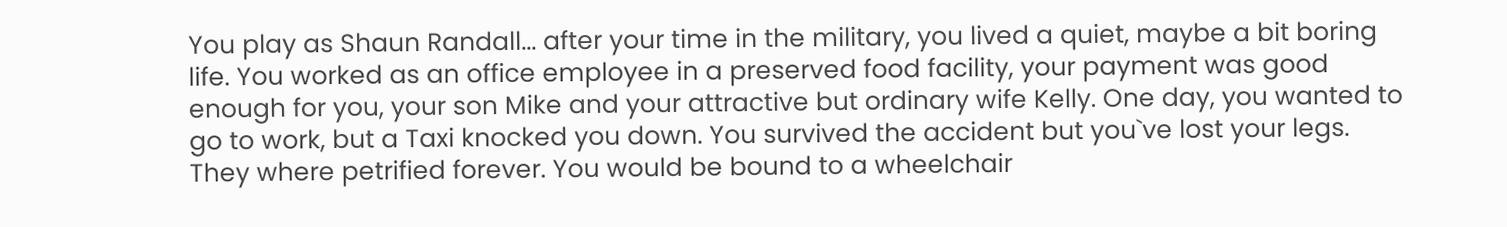You play as Shaun Randall... after your time in the military, you lived a quiet, maybe a bit boring life. You worked as an office employee in a preserved food facility, your payment was good enough for you, your son Mike and your attractive but ordinary wife Kelly. One day, you wanted to go to work, but a Taxi knocked you down. You survived the accident but you`ve lost your legs. They where petrified forever. You would be bound to a wheelchair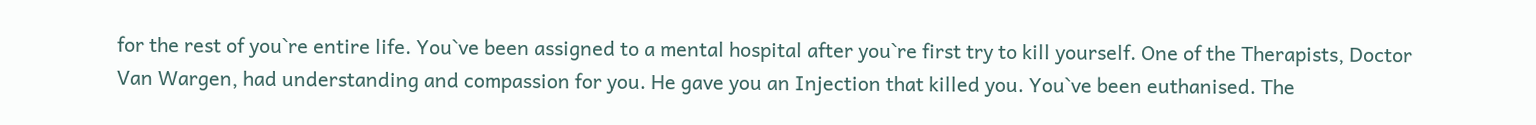for the rest of you`re entire life. You`ve been assigned to a mental hospital after you`re first try to kill yourself. One of the Therapists, Doctor Van Wargen, had understanding and compassion for you. He gave you an Injection that killed you. You`ve been euthanised. The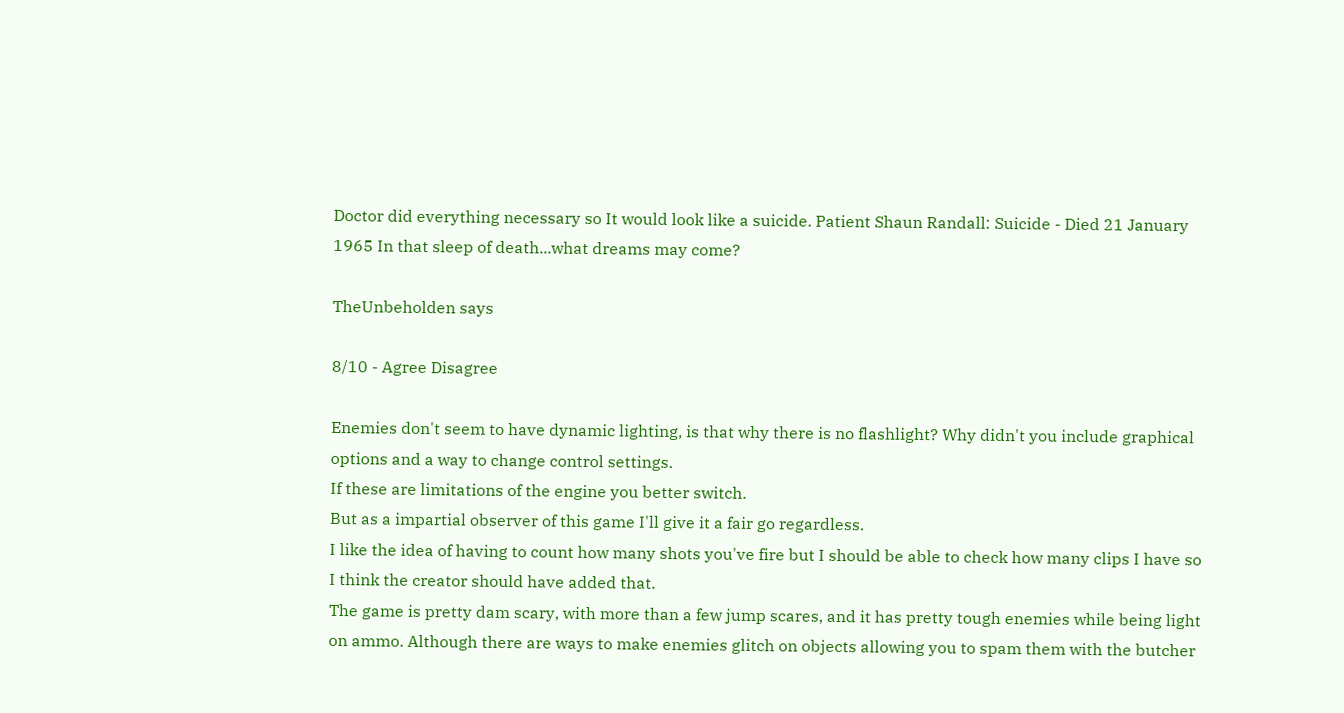Doctor did everything necessary so It would look like a suicide. Patient Shaun Randall: Suicide - Died 21 January 1965 In that sleep of death...what dreams may come?

TheUnbeholden says

8/10 - Agree Disagree

Enemies don't seem to have dynamic lighting, is that why there is no flashlight? Why didn't you include graphical options and a way to change control settings.
If these are limitations of the engine you better switch.
But as a impartial observer of this game I'll give it a fair go regardless.
I like the idea of having to count how many shots you've fire but I should be able to check how many clips I have so I think the creator should have added that.
The game is pretty dam scary, with more than a few jump scares, and it has pretty tough enemies while being light on ammo. Although there are ways to make enemies glitch on objects allowing you to spam them with the butcher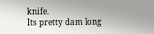knife.
Its pretty dam long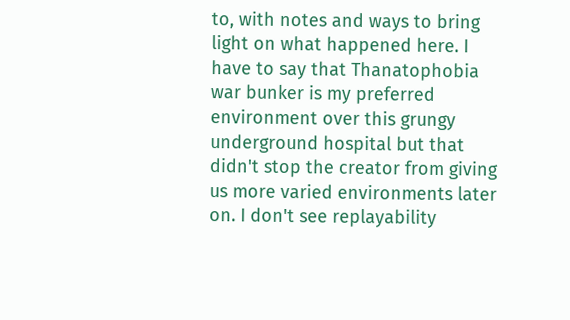to, with notes and ways to bring light on what happened here. I have to say that Thanatophobia war bunker is my preferred environment over this grungy underground hospital but that didn't stop the creator from giving us more varied environments later on. I don't see replayability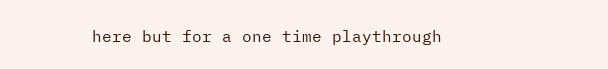here but for a one time playthrough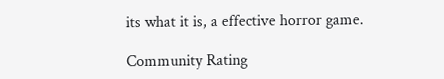its what it is, a effective horror game.

Community Rating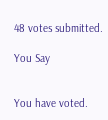48 votes submitted.

You Say


You have voted.